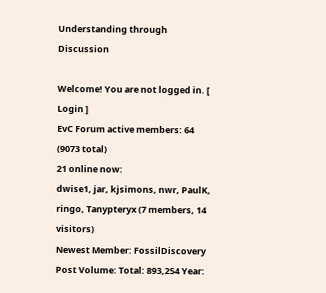Understanding through Discussion

Welcome! You are not logged in. [ Login ]
EvC Forum active members: 64 (9073 total)
21 online now:
dwise1, jar, kjsimons, nwr, PaulK, ringo, Tanypteryx (7 members, 14 visitors)
Newest Member: FossilDiscovery
Post Volume: Total: 893,254 Year: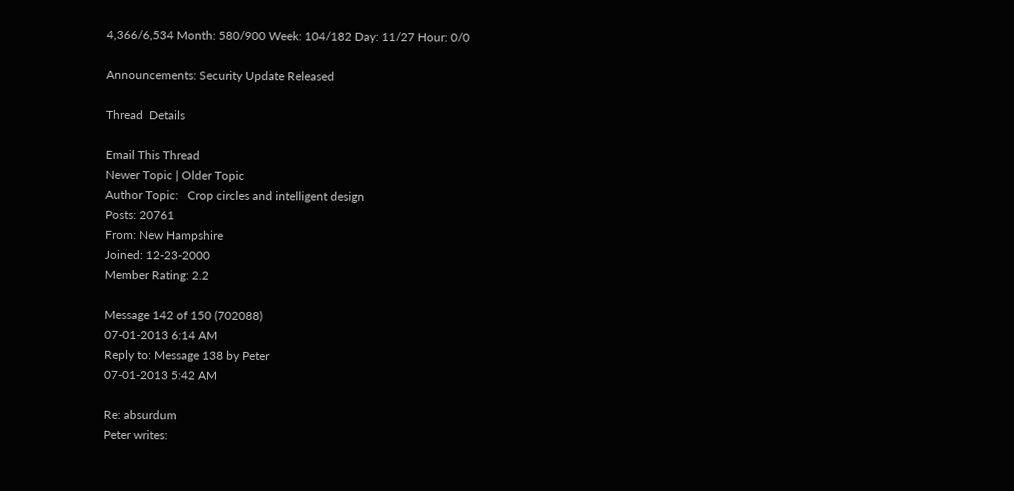4,366/6,534 Month: 580/900 Week: 104/182 Day: 11/27 Hour: 0/0

Announcements: Security Update Released

Thread  Details

Email This Thread
Newer Topic | Older Topic
Author Topic:   Crop circles and intelligent design
Posts: 20761
From: New Hampshire
Joined: 12-23-2000
Member Rating: 2.2

Message 142 of 150 (702088)
07-01-2013 6:14 AM
Reply to: Message 138 by Peter
07-01-2013 5:42 AM

Re: absurdum
Peter writes: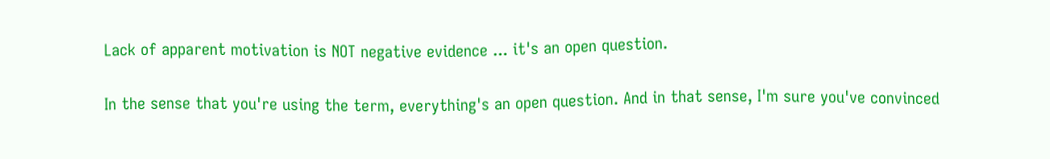Lack of apparent motivation is NOT negative evidence ... it's an open question.

In the sense that you're using the term, everything's an open question. And in that sense, I'm sure you've convinced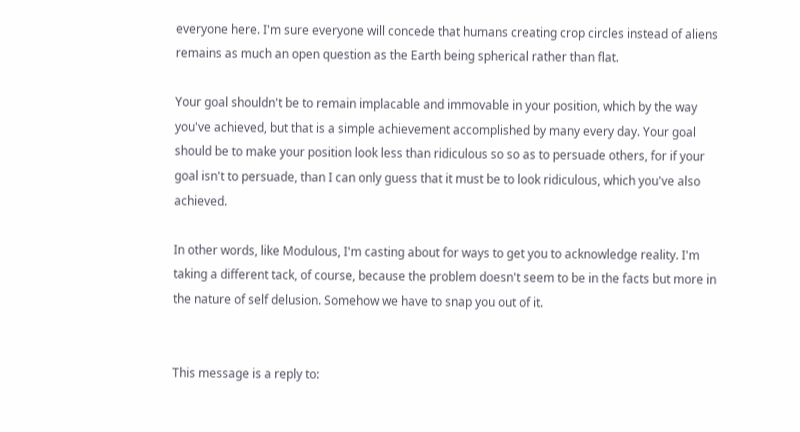everyone here. I'm sure everyone will concede that humans creating crop circles instead of aliens remains as much an open question as the Earth being spherical rather than flat.

Your goal shouldn't be to remain implacable and immovable in your position, which by the way you've achieved, but that is a simple achievement accomplished by many every day. Your goal should be to make your position look less than ridiculous so so as to persuade others, for if your goal isn't to persuade, than I can only guess that it must be to look ridiculous, which you've also achieved.

In other words, like Modulous, I'm casting about for ways to get you to acknowledge reality. I'm taking a different tack, of course, because the problem doesn't seem to be in the facts but more in the nature of self delusion. Somehow we have to snap you out of it.


This message is a reply to: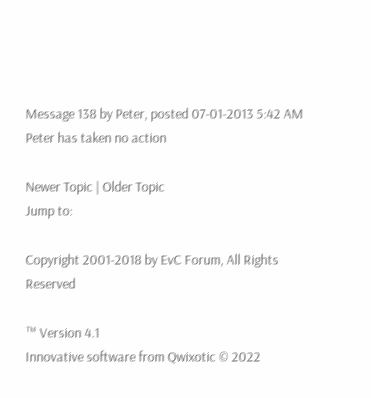Message 138 by Peter, posted 07-01-2013 5:42 AM Peter has taken no action

Newer Topic | Older Topic
Jump to:

Copyright 2001-2018 by EvC Forum, All Rights Reserved

™ Version 4.1
Innovative software from Qwixotic © 2022